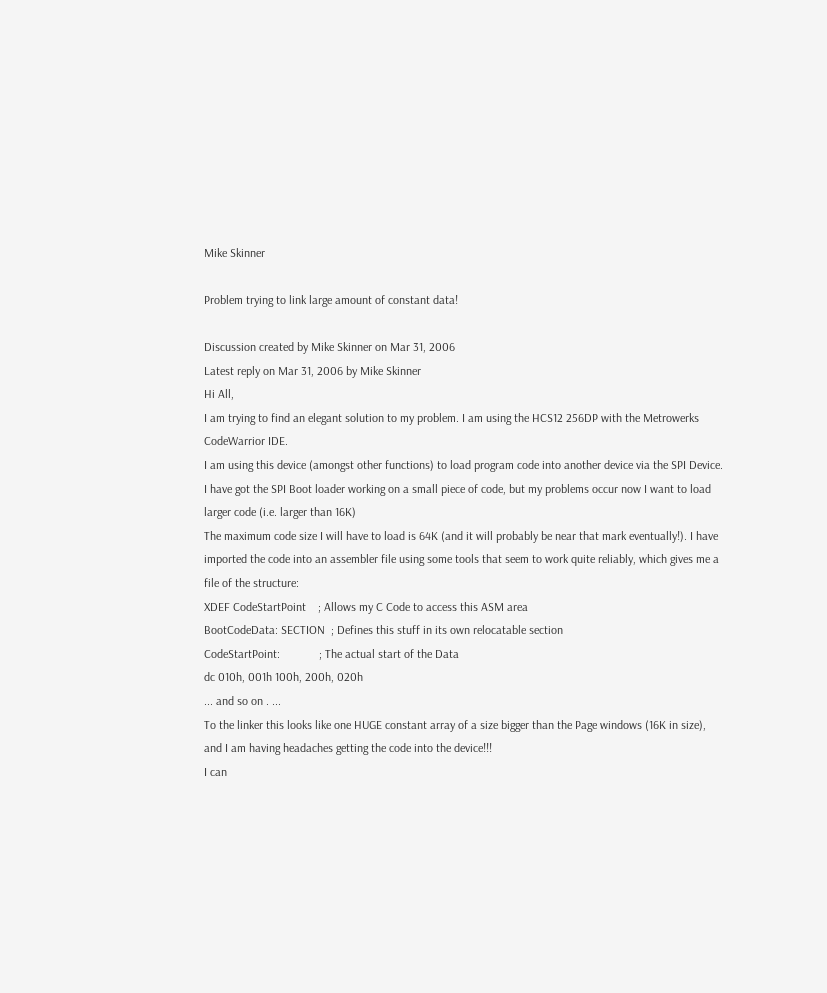Mike Skinner

Problem trying to link large amount of constant data!

Discussion created by Mike Skinner on Mar 31, 2006
Latest reply on Mar 31, 2006 by Mike Skinner
Hi All,
I am trying to find an elegant solution to my problem. I am using the HCS12 256DP with the Metrowerks CodeWarrior IDE.
I am using this device (amongst other functions) to load program code into another device via the SPI Device. I have got the SPI Boot loader working on a small piece of code, but my problems occur now I want to load larger code (i.e. larger than 16K)
The maximum code size I will have to load is 64K (and it will probably be near that mark eventually!). I have imported the code into an assembler file using some tools that seem to work quite reliably, which gives me a file of the structure:
XDEF CodeStartPoint    ; Allows my C Code to access this ASM area
BootCodeData: SECTION  ; Defines this stuff in its own relocatable section
CodeStartPoint:             ; The actual start of the Data
dc 010h, 001h 100h, 200h, 020h
... and so on . ...
To the linker this looks like one HUGE constant array of a size bigger than the Page windows (16K in size), and I am having headaches getting the code into the device!!!
I can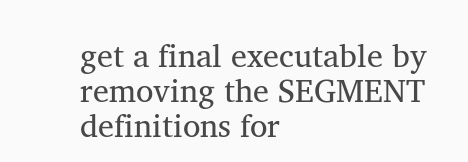get a final executable by removing the SEGMENT definitions for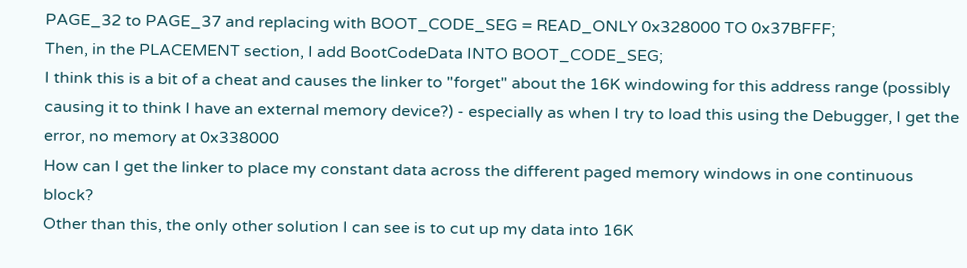PAGE_32 to PAGE_37 and replacing with BOOT_CODE_SEG = READ_ONLY 0x328000 TO 0x37BFFF;
Then, in the PLACEMENT section, I add BootCodeData INTO BOOT_CODE_SEG;
I think this is a bit of a cheat and causes the linker to "forget" about the 16K windowing for this address range (possibly causing it to think I have an external memory device?) - especially as when I try to load this using the Debugger, I get the error, no memory at 0x338000
How can I get the linker to place my constant data across the different paged memory windows in one continuous block?
Other than this, the only other solution I can see is to cut up my data into 16K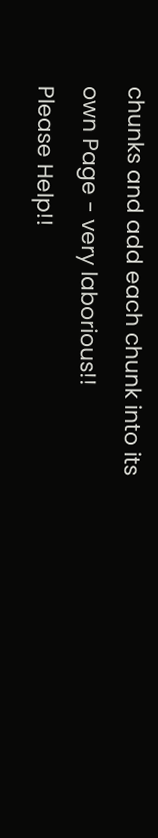chunks and add each chunk into its own Page - very laborious!!
Please Help!!